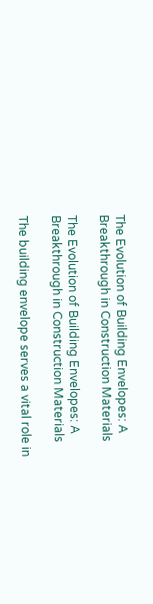The Evolution of Building Envelopes: A Breakthrough in Construction Materials

The Evolution of Building Envelopes: A Breakthrough in Construction Materials

The building envelope serves a vital role in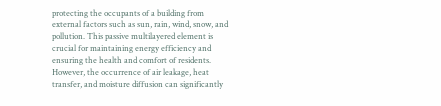protecting the occupants of a building from external factors such as sun, rain, wind, snow, and pollution. This passive multilayered element is crucial for maintaining energy efficiency and ensuring the health and comfort of residents. However, the occurrence of air leakage, heat transfer, and moisture diffusion can significantly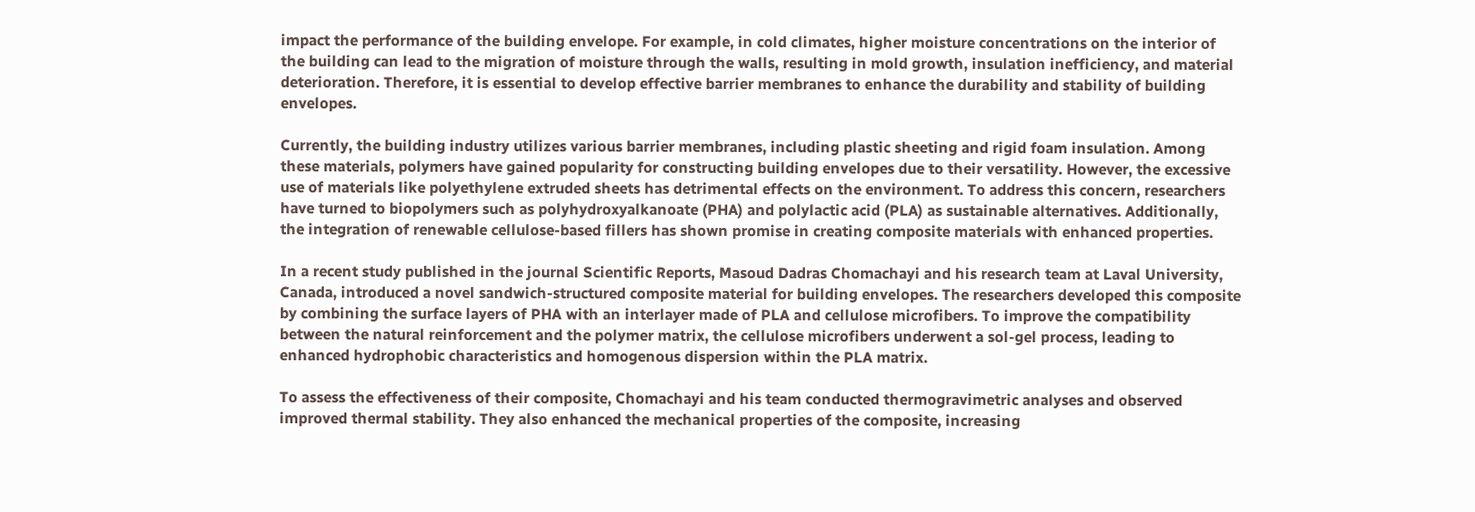impact the performance of the building envelope. For example, in cold climates, higher moisture concentrations on the interior of the building can lead to the migration of moisture through the walls, resulting in mold growth, insulation inefficiency, and material deterioration. Therefore, it is essential to develop effective barrier membranes to enhance the durability and stability of building envelopes.

Currently, the building industry utilizes various barrier membranes, including plastic sheeting and rigid foam insulation. Among these materials, polymers have gained popularity for constructing building envelopes due to their versatility. However, the excessive use of materials like polyethylene extruded sheets has detrimental effects on the environment. To address this concern, researchers have turned to biopolymers such as polyhydroxyalkanoate (PHA) and polylactic acid (PLA) as sustainable alternatives. Additionally, the integration of renewable cellulose-based fillers has shown promise in creating composite materials with enhanced properties.

In a recent study published in the journal Scientific Reports, Masoud Dadras Chomachayi and his research team at Laval University, Canada, introduced a novel sandwich-structured composite material for building envelopes. The researchers developed this composite by combining the surface layers of PHA with an interlayer made of PLA and cellulose microfibers. To improve the compatibility between the natural reinforcement and the polymer matrix, the cellulose microfibers underwent a sol-gel process, leading to enhanced hydrophobic characteristics and homogenous dispersion within the PLA matrix.

To assess the effectiveness of their composite, Chomachayi and his team conducted thermogravimetric analyses and observed improved thermal stability. They also enhanced the mechanical properties of the composite, increasing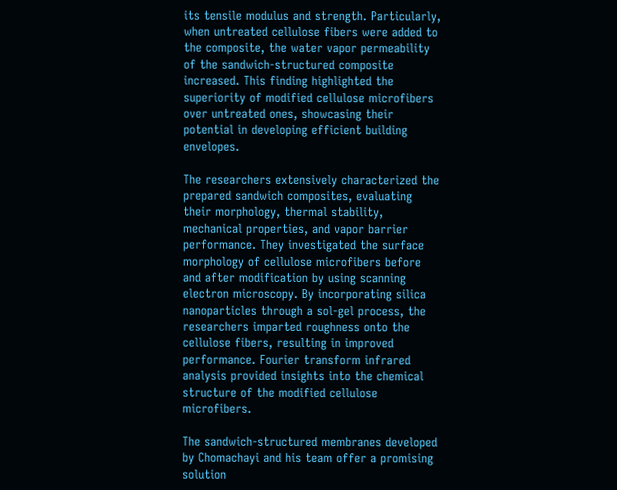its tensile modulus and strength. Particularly, when untreated cellulose fibers were added to the composite, the water vapor permeability of the sandwich-structured composite increased. This finding highlighted the superiority of modified cellulose microfibers over untreated ones, showcasing their potential in developing efficient building envelopes.

The researchers extensively characterized the prepared sandwich composites, evaluating their morphology, thermal stability, mechanical properties, and vapor barrier performance. They investigated the surface morphology of cellulose microfibers before and after modification by using scanning electron microscopy. By incorporating silica nanoparticles through a sol-gel process, the researchers imparted roughness onto the cellulose fibers, resulting in improved performance. Fourier transform infrared analysis provided insights into the chemical structure of the modified cellulose microfibers.

The sandwich-structured membranes developed by Chomachayi and his team offer a promising solution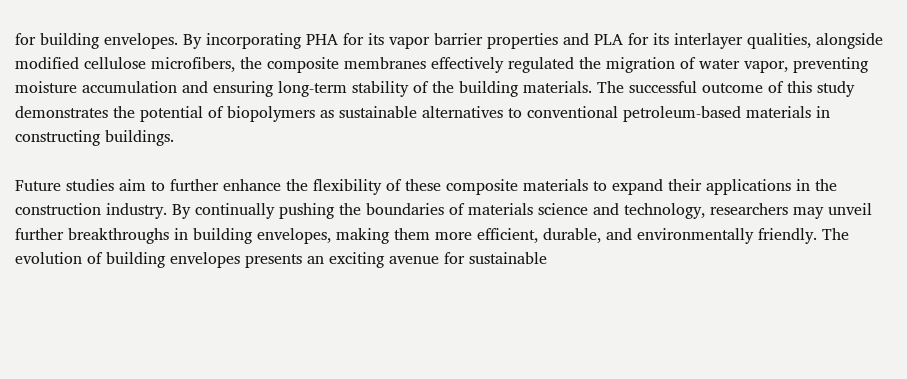for building envelopes. By incorporating PHA for its vapor barrier properties and PLA for its interlayer qualities, alongside modified cellulose microfibers, the composite membranes effectively regulated the migration of water vapor, preventing moisture accumulation and ensuring long-term stability of the building materials. The successful outcome of this study demonstrates the potential of biopolymers as sustainable alternatives to conventional petroleum-based materials in constructing buildings.

Future studies aim to further enhance the flexibility of these composite materials to expand their applications in the construction industry. By continually pushing the boundaries of materials science and technology, researchers may unveil further breakthroughs in building envelopes, making them more efficient, durable, and environmentally friendly. The evolution of building envelopes presents an exciting avenue for sustainable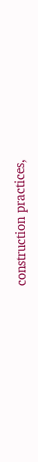construction practices,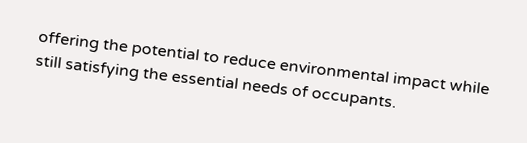offering the potential to reduce environmental impact while still satisfying the essential needs of occupants.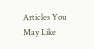Articles You May Like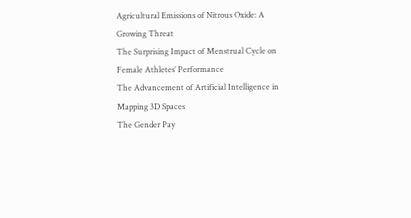Agricultural Emissions of Nitrous Oxide: A Growing Threat
The Surprising Impact of Menstrual Cycle on Female Athletes’ Performance
The Advancement of Artificial Intelligence in Mapping 3D Spaces
The Gender Pay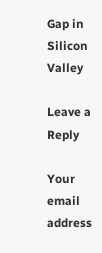Gap in Silicon Valley

Leave a Reply

Your email address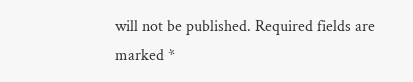will not be published. Required fields are marked *